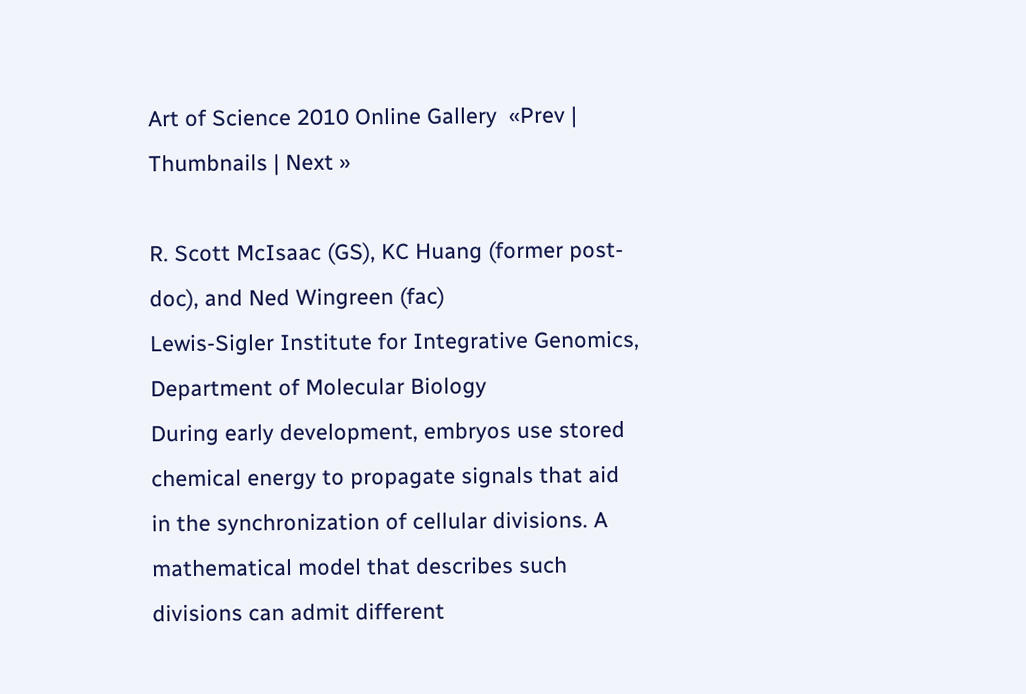Art of Science 2010 Online Gallery  «Prev | Thumbnails | Next »

R. Scott McIsaac (GS), KC Huang (former post-doc), and Ned Wingreen (fac)
Lewis-Sigler Institute for Integrative Genomics, Department of Molecular Biology
During early development, embryos use stored chemical energy to propagate signals that aid in the synchronization of cellular divisions. A mathematical model that describes such divisions can admit different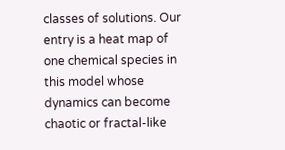classes of solutions. Our entry is a heat map of one chemical species in this model whose dynamics can become chaotic or fractal-like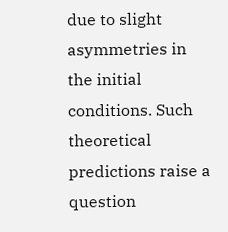due to slight asymmetries in the initial conditions. Such theoretical predictions raise a question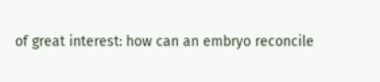of great interest: how can an embryo reconcile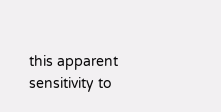this apparent sensitivity to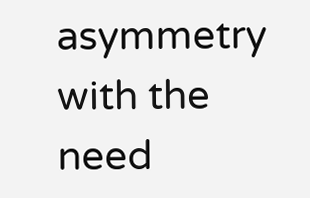asymmetry with the need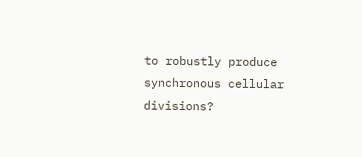to robustly produce synchronous cellular divisions?